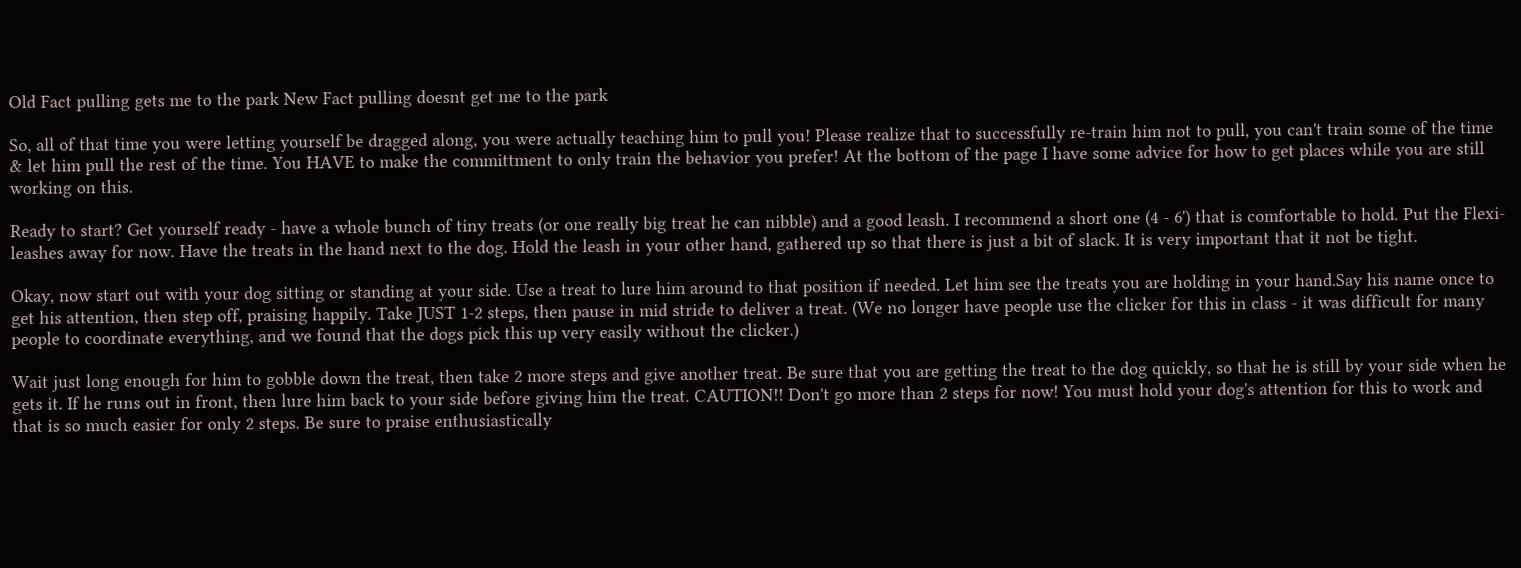Old Fact pulling gets me to the park New Fact pulling doesnt get me to the park

So, all of that time you were letting yourself be dragged along, you were actually teaching him to pull you! Please realize that to successfully re-train him not to pull, you can't train some of the time & let him pull the rest of the time. You HAVE to make the committment to only train the behavior you prefer! At the bottom of the page I have some advice for how to get places while you are still working on this.

Ready to start? Get yourself ready - have a whole bunch of tiny treats (or one really big treat he can nibble) and a good leash. I recommend a short one (4 - 6') that is comfortable to hold. Put the Flexi-leashes away for now. Have the treats in the hand next to the dog. Hold the leash in your other hand, gathered up so that there is just a bit of slack. It is very important that it not be tight.

Okay, now start out with your dog sitting or standing at your side. Use a treat to lure him around to that position if needed. Let him see the treats you are holding in your hand.Say his name once to get his attention, then step off, praising happily. Take JUST 1-2 steps, then pause in mid stride to deliver a treat. (We no longer have people use the clicker for this in class - it was difficult for many people to coordinate everything, and we found that the dogs pick this up very easily without the clicker.)

Wait just long enough for him to gobble down the treat, then take 2 more steps and give another treat. Be sure that you are getting the treat to the dog quickly, so that he is still by your side when he gets it. If he runs out in front, then lure him back to your side before giving him the treat. CAUTION!! Don't go more than 2 steps for now! You must hold your dog's attention for this to work and that is so much easier for only 2 steps. Be sure to praise enthusiastically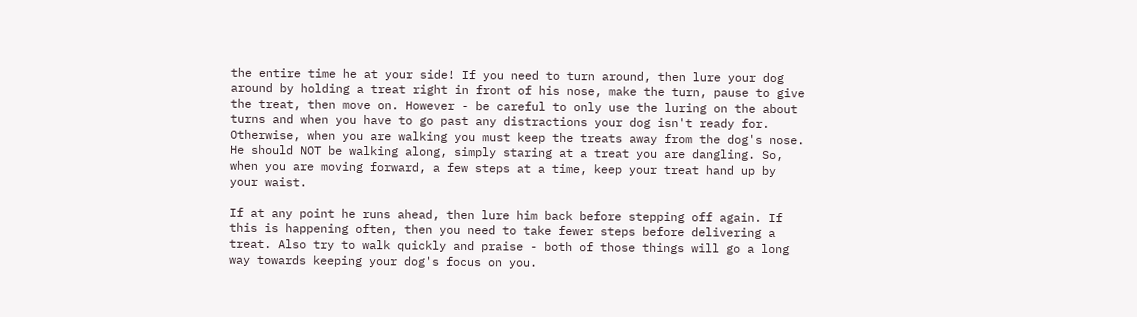the entire time he at your side! If you need to turn around, then lure your dog around by holding a treat right in front of his nose, make the turn, pause to give the treat, then move on. However - be careful to only use the luring on the about turns and when you have to go past any distractions your dog isn't ready for. Otherwise, when you are walking you must keep the treats away from the dog's nose. He should NOT be walking along, simply staring at a treat you are dangling. So, when you are moving forward, a few steps at a time, keep your treat hand up by your waist.

If at any point he runs ahead, then lure him back before stepping off again. If this is happening often, then you need to take fewer steps before delivering a treat. Also try to walk quickly and praise - both of those things will go a long way towards keeping your dog's focus on you.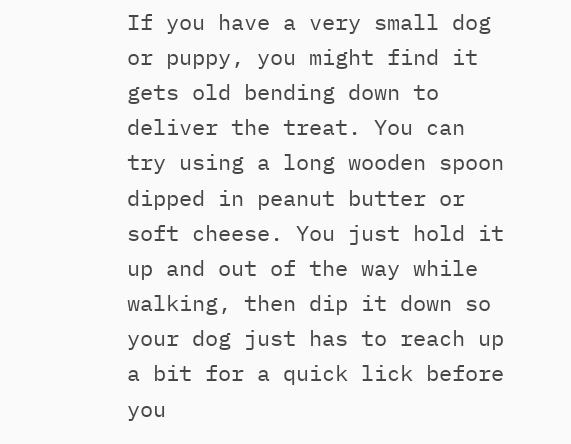If you have a very small dog or puppy, you might find it gets old bending down to deliver the treat. You can try using a long wooden spoon dipped in peanut butter or soft cheese. You just hold it up and out of the way while walking, then dip it down so your dog just has to reach up a bit for a quick lick before you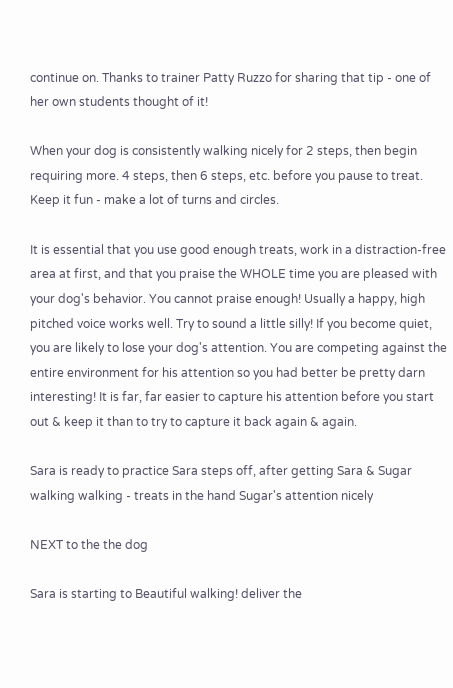continue on. Thanks to trainer Patty Ruzzo for sharing that tip - one of her own students thought of it!

When your dog is consistently walking nicely for 2 steps, then begin requiring more. 4 steps, then 6 steps, etc. before you pause to treat. Keep it fun - make a lot of turns and circles.

It is essential that you use good enough treats, work in a distraction-free area at first, and that you praise the WHOLE time you are pleased with your dog's behavior. You cannot praise enough! Usually a happy, high pitched voice works well. Try to sound a little silly! If you become quiet, you are likely to lose your dog's attention. You are competing against the entire environment for his attention so you had better be pretty darn interesting! It is far, far easier to capture his attention before you start out & keep it than to try to capture it back again & again.

Sara is ready to practice Sara steps off, after getting Sara & Sugar walking walking - treats in the hand Sugar's attention nicely

NEXT to the the dog

Sara is starting to Beautiful walking! deliver the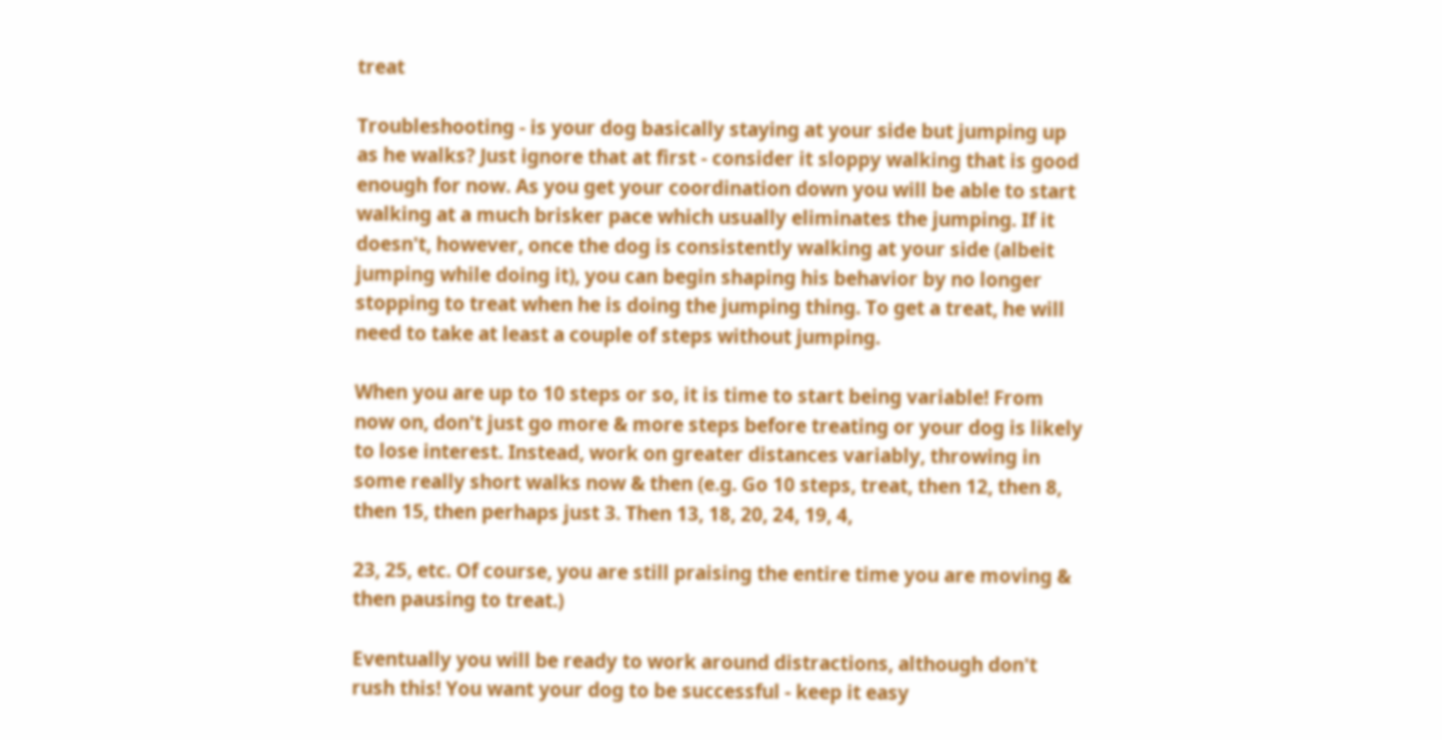treat

Troubleshooting - is your dog basically staying at your side but jumping up as he walks? Just ignore that at first - consider it sloppy walking that is good enough for now. As you get your coordination down you will be able to start walking at a much brisker pace which usually eliminates the jumping. If it doesn't, however, once the dog is consistently walking at your side (albeit jumping while doing it), you can begin shaping his behavior by no longer stopping to treat when he is doing the jumping thing. To get a treat, he will need to take at least a couple of steps without jumping.

When you are up to 10 steps or so, it is time to start being variable! From now on, don't just go more & more steps before treating or your dog is likely to lose interest. Instead, work on greater distances variably, throwing in some really short walks now & then (e.g. Go 10 steps, treat, then 12, then 8, then 15, then perhaps just 3. Then 13, 18, 20, 24, 19, 4,

23, 25, etc. Of course, you are still praising the entire time you are moving & then pausing to treat.)

Eventually you will be ready to work around distractions, although don't rush this! You want your dog to be successful - keep it easy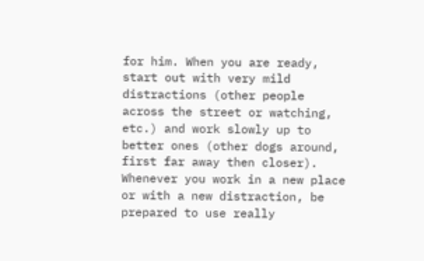for him. When you are ready, start out with very mild distractions (other people across the street or watching, etc.) and work slowly up to better ones (other dogs around, first far away then closer). Whenever you work in a new place or with a new distraction, be prepared to use really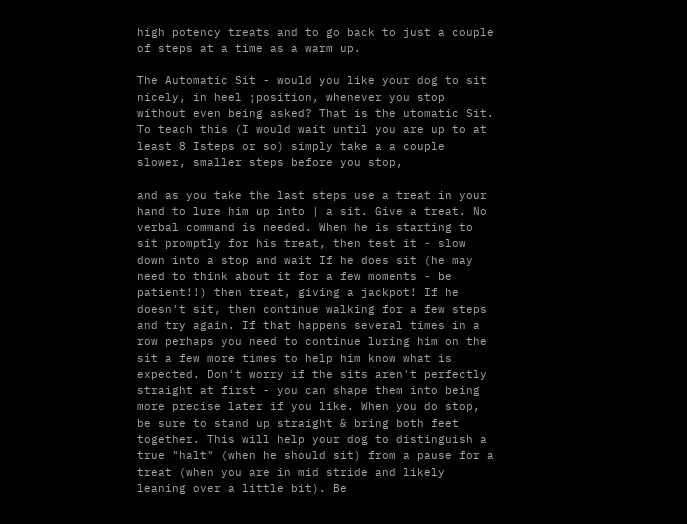high potency treats and to go back to just a couple of steps at a time as a warm up.

The Automatic Sit - would you like your dog to sit nicely, in heel ¡position, whenever you stop without even being asked? That is the utomatic Sit. To teach this (I would wait until you are up to at least 8 Isteps or so) simply take a a couple slower, smaller steps before you stop,

and as you take the last steps use a treat in your hand to lure him up into | a sit. Give a treat. No verbal command is needed. When he is starting to sit promptly for his treat, then test it - slow down into a stop and wait If he does sit (he may need to think about it for a few moments - be patient!!) then treat, giving a jackpot! If he doesn't sit, then continue walking for a few steps and try again. If that happens several times in a row perhaps you need to continue luring him on the sit a few more times to help him know what is expected. Don't worry if the sits aren't perfectly straight at first - you can shape them into being more precise later if you like. When you do stop, be sure to stand up straight & bring both feet together. This will help your dog to distinguish a true "halt" (when he should sit) from a pause for a treat (when you are in mid stride and likely leaning over a little bit). Be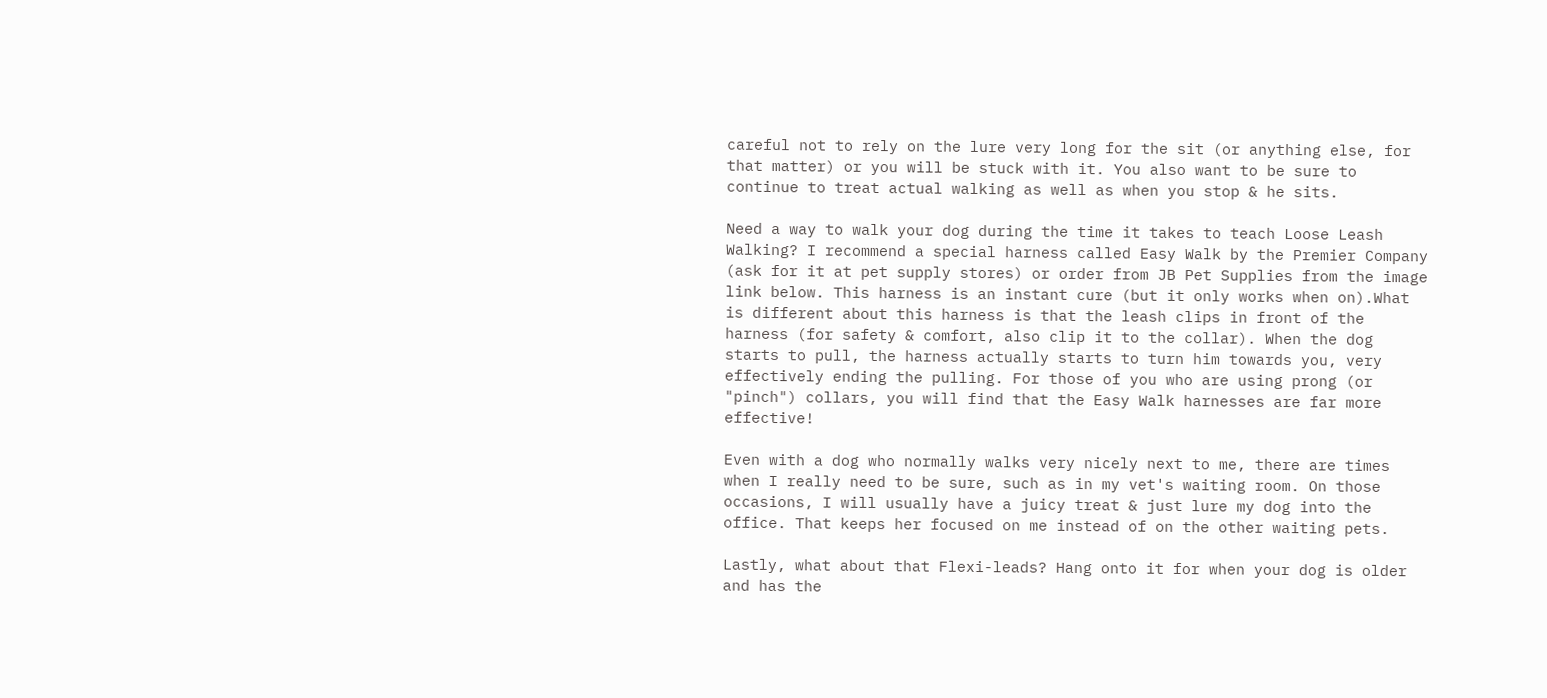careful not to rely on the lure very long for the sit (or anything else, for that matter) or you will be stuck with it. You also want to be sure to continue to treat actual walking as well as when you stop & he sits.

Need a way to walk your dog during the time it takes to teach Loose Leash Walking? I recommend a special harness called Easy Walk by the Premier Company (ask for it at pet supply stores) or order from JB Pet Supplies from the image link below. This harness is an instant cure (but it only works when on).What is different about this harness is that the leash clips in front of the harness (for safety & comfort, also clip it to the collar). When the dog starts to pull, the harness actually starts to turn him towards you, very effectively ending the pulling. For those of you who are using prong (or "pinch") collars, you will find that the Easy Walk harnesses are far more effective!

Even with a dog who normally walks very nicely next to me, there are times when I really need to be sure, such as in my vet's waiting room. On those occasions, I will usually have a juicy treat & just lure my dog into the office. That keeps her focused on me instead of on the other waiting pets.

Lastly, what about that Flexi-leads? Hang onto it for when your dog is older and has the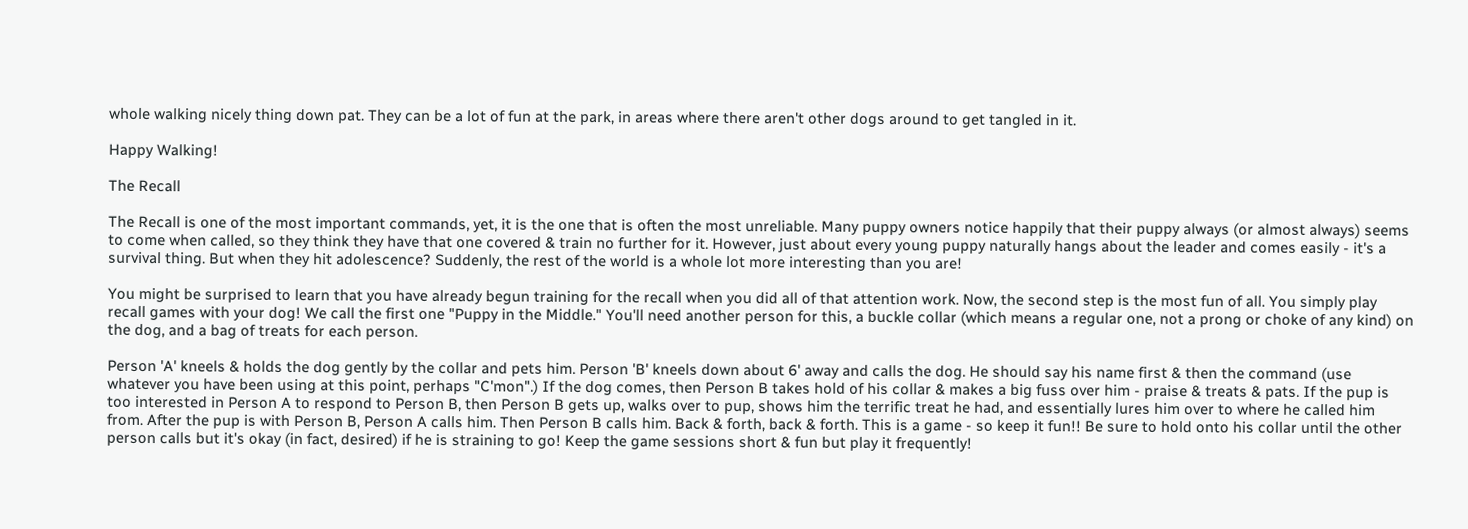whole walking nicely thing down pat. They can be a lot of fun at the park, in areas where there aren't other dogs around to get tangled in it.

Happy Walking!

The Recall

The Recall is one of the most important commands, yet, it is the one that is often the most unreliable. Many puppy owners notice happily that their puppy always (or almost always) seems to come when called, so they think they have that one covered & train no further for it. However, just about every young puppy naturally hangs about the leader and comes easily - it's a survival thing. But when they hit adolescence? Suddenly, the rest of the world is a whole lot more interesting than you are!

You might be surprised to learn that you have already begun training for the recall when you did all of that attention work. Now, the second step is the most fun of all. You simply play recall games with your dog! We call the first one "Puppy in the Middle." You'll need another person for this, a buckle collar (which means a regular one, not a prong or choke of any kind) on the dog, and a bag of treats for each person.

Person 'A' kneels & holds the dog gently by the collar and pets him. Person 'B' kneels down about 6' away and calls the dog. He should say his name first & then the command (use whatever you have been using at this point, perhaps "C'mon".) If the dog comes, then Person B takes hold of his collar & makes a big fuss over him - praise & treats & pats. If the pup is too interested in Person A to respond to Person B, then Person B gets up, walks over to pup, shows him the terrific treat he had, and essentially lures him over to where he called him from. After the pup is with Person B, Person A calls him. Then Person B calls him. Back & forth, back & forth. This is a game - so keep it fun!! Be sure to hold onto his collar until the other person calls but it's okay (in fact, desired) if he is straining to go! Keep the game sessions short & fun but play it frequently!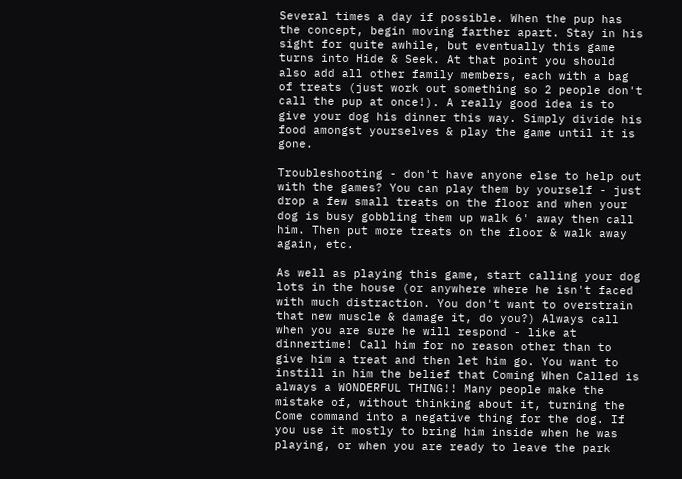Several times a day if possible. When the pup has the concept, begin moving farther apart. Stay in his sight for quite awhile, but eventually this game turns into Hide & Seek. At that point you should also add all other family members, each with a bag of treats (just work out something so 2 people don't call the pup at once!). A really good idea is to give your dog his dinner this way. Simply divide his food amongst yourselves & play the game until it is gone.

Troubleshooting - don't have anyone else to help out with the games? You can play them by yourself - just drop a few small treats on the floor and when your dog is busy gobbling them up walk 6' away then call him. Then put more treats on the floor & walk away again, etc.

As well as playing this game, start calling your dog lots in the house (or anywhere where he isn't faced with much distraction. You don't want to overstrain that new muscle & damage it, do you?) Always call when you are sure he will respond - like at dinnertime! Call him for no reason other than to give him a treat and then let him go. You want to instill in him the belief that Coming When Called is always a WONDERFUL THING!! Many people make the mistake of, without thinking about it, turning the Come command into a negative thing for the dog. If you use it mostly to bring him inside when he was playing, or when you are ready to leave the park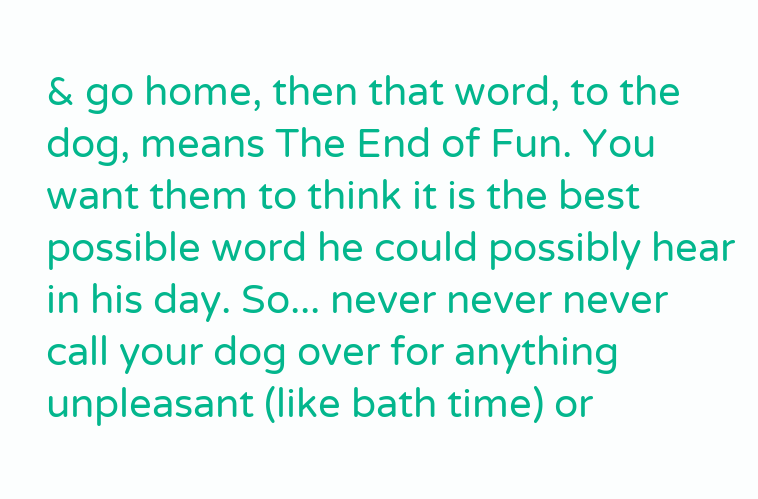& go home, then that word, to the dog, means The End of Fun. You want them to think it is the best possible word he could possibly hear in his day. So... never never never call your dog over for anything unpleasant (like bath time) or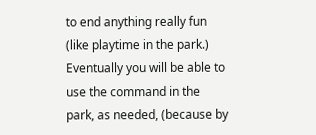to end anything really fun (like playtime in the park.) Eventually you will be able to use the command in the park, as needed, (because by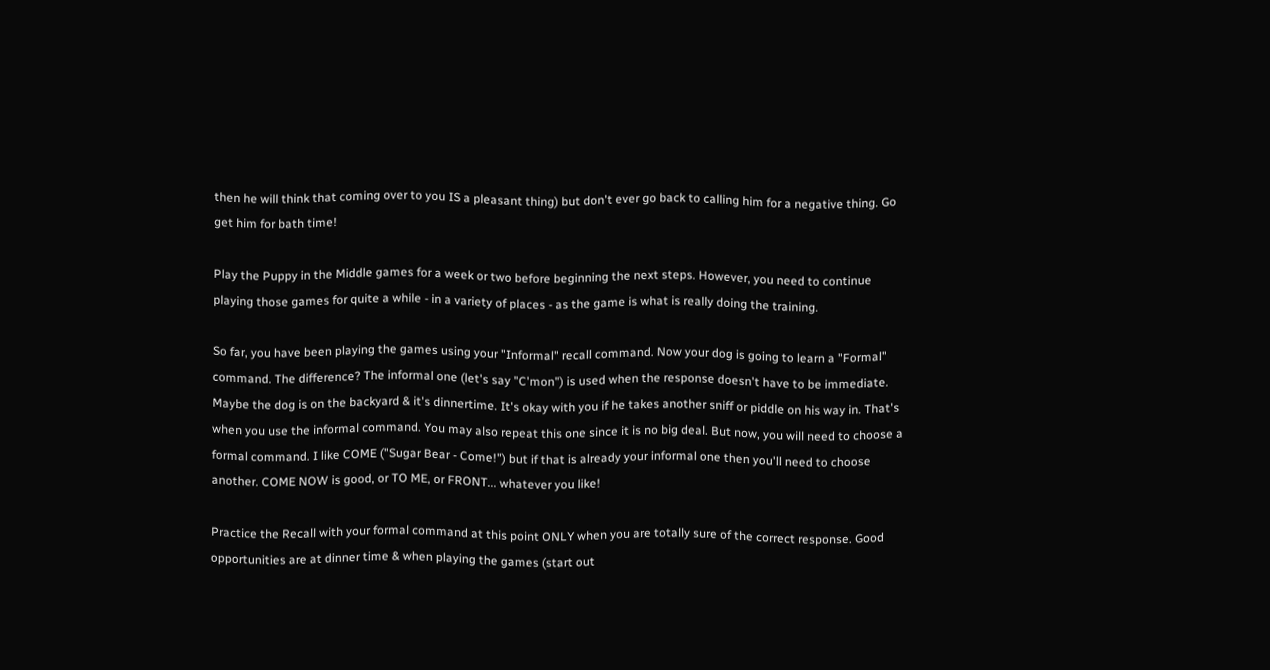then he will think that coming over to you IS a pleasant thing) but don't ever go back to calling him for a negative thing. Go get him for bath time!

Play the Puppy in the Middle games for a week or two before beginning the next steps. However, you need to continue playing those games for quite a while - in a variety of places - as the game is what is really doing the training.

So far, you have been playing the games using your "Informal" recall command. Now your dog is going to learn a "Formal" command. The difference? The informal one (let's say "C'mon") is used when the response doesn't have to be immediate. Maybe the dog is on the backyard & it's dinnertime. It's okay with you if he takes another sniff or piddle on his way in. That's when you use the informal command. You may also repeat this one since it is no big deal. But now, you will need to choose a formal command. I like COME ("Sugar Bear - Come!") but if that is already your informal one then you'll need to choose another. COME NOW is good, or TO ME, or FRONT... whatever you like!

Practice the Recall with your formal command at this point ONLY when you are totally sure of the correct response. Good opportunities are at dinner time & when playing the games (start out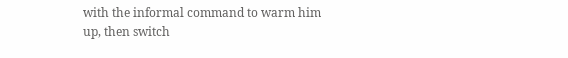with the informal command to warm him up, then switch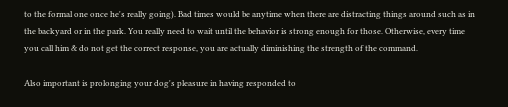to the formal one once he's really going). Bad times would be anytime when there are distracting things around such as in the backyard or in the park. You really need to wait until the behavior is strong enough for those. Otherwise, every time you call him & do not get the correct response, you are actually diminishing the strength of the command.

Also important is prolonging your dog's pleasure in having responded to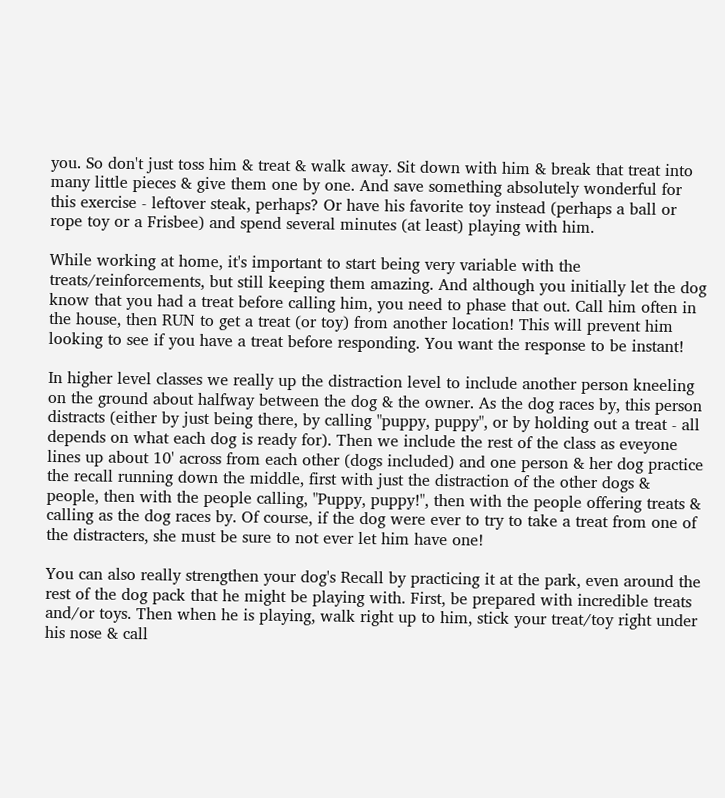you. So don't just toss him & treat & walk away. Sit down with him & break that treat into many little pieces & give them one by one. And save something absolutely wonderful for this exercise - leftover steak, perhaps? Or have his favorite toy instead (perhaps a ball or rope toy or a Frisbee) and spend several minutes (at least) playing with him.

While working at home, it's important to start being very variable with the treats/reinforcements, but still keeping them amazing. And although you initially let the dog know that you had a treat before calling him, you need to phase that out. Call him often in the house, then RUN to get a treat (or toy) from another location! This will prevent him looking to see if you have a treat before responding. You want the response to be instant!

In higher level classes we really up the distraction level to include another person kneeling on the ground about halfway between the dog & the owner. As the dog races by, this person distracts (either by just being there, by calling "puppy, puppy", or by holding out a treat - all depends on what each dog is ready for). Then we include the rest of the class as eveyone lines up about 10' across from each other (dogs included) and one person & her dog practice the recall running down the middle, first with just the distraction of the other dogs & people, then with the people calling, "Puppy, puppy!", then with the people offering treats & calling as the dog races by. Of course, if the dog were ever to try to take a treat from one of the distracters, she must be sure to not ever let him have one!

You can also really strengthen your dog's Recall by practicing it at the park, even around the rest of the dog pack that he might be playing with. First, be prepared with incredible treats and/or toys. Then when he is playing, walk right up to him, stick your treat/toy right under his nose & call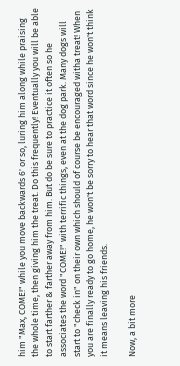him "Max, COME!" while you move backwards 6' or so, luring him along while praising the whole time, then giving him the treat. Do this frequently! Eventually you will be able to start farther & farther away from him. But do be sure to practice it often so he associates the word "COME!" with terrific things, even at the dog park. Many dogs will start to "check in" on their own which should of course be encouraged witha treat! When you are finally ready to go home, he won't be sorry to hear that word since he won't think it means leaving his friends.

Now, a bit more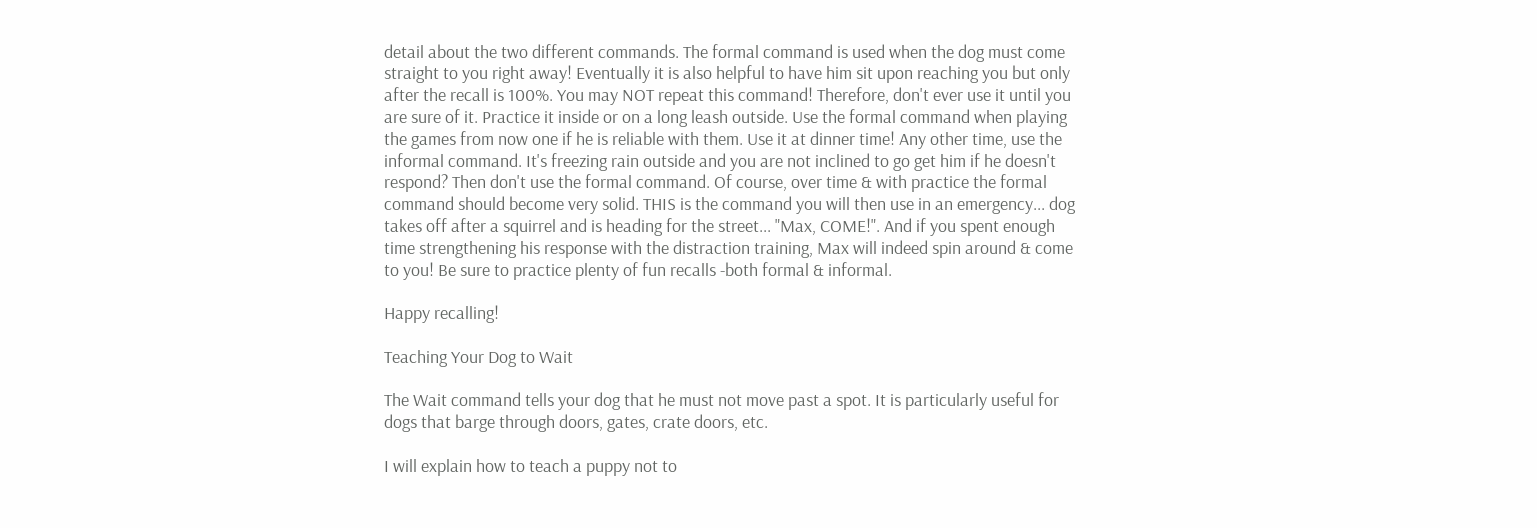detail about the two different commands. The formal command is used when the dog must come straight to you right away! Eventually it is also helpful to have him sit upon reaching you but only after the recall is 100%. You may NOT repeat this command! Therefore, don't ever use it until you are sure of it. Practice it inside or on a long leash outside. Use the formal command when playing the games from now one if he is reliable with them. Use it at dinner time! Any other time, use the informal command. It's freezing rain outside and you are not inclined to go get him if he doesn't respond? Then don't use the formal command. Of course, over time & with practice the formal command should become very solid. THIS is the command you will then use in an emergency... dog takes off after a squirrel and is heading for the street... "Max, COME!". And if you spent enough time strengthening his response with the distraction training, Max will indeed spin around & come to you! Be sure to practice plenty of fun recalls -both formal & informal.

Happy recalling!

Teaching Your Dog to Wait

The Wait command tells your dog that he must not move past a spot. It is particularly useful for dogs that barge through doors, gates, crate doors, etc.

I will explain how to teach a puppy not to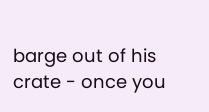barge out of his crate - once you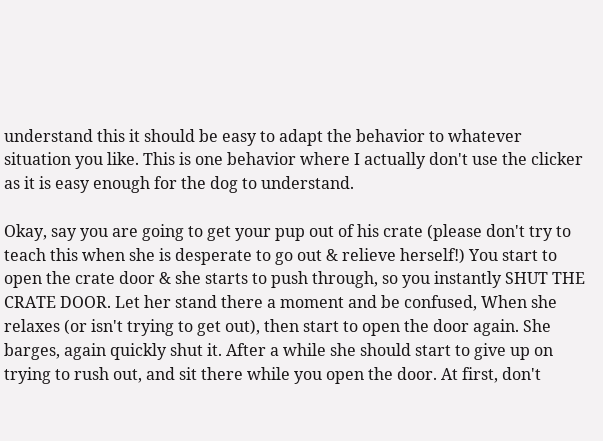understand this it should be easy to adapt the behavior to whatever situation you like. This is one behavior where I actually don't use the clicker as it is easy enough for the dog to understand.

Okay, say you are going to get your pup out of his crate (please don't try to teach this when she is desperate to go out & relieve herself!) You start to open the crate door & she starts to push through, so you instantly SHUT THE CRATE DOOR. Let her stand there a moment and be confused, When she relaxes (or isn't trying to get out), then start to open the door again. She barges, again quickly shut it. After a while she should start to give up on trying to rush out, and sit there while you open the door. At first, don't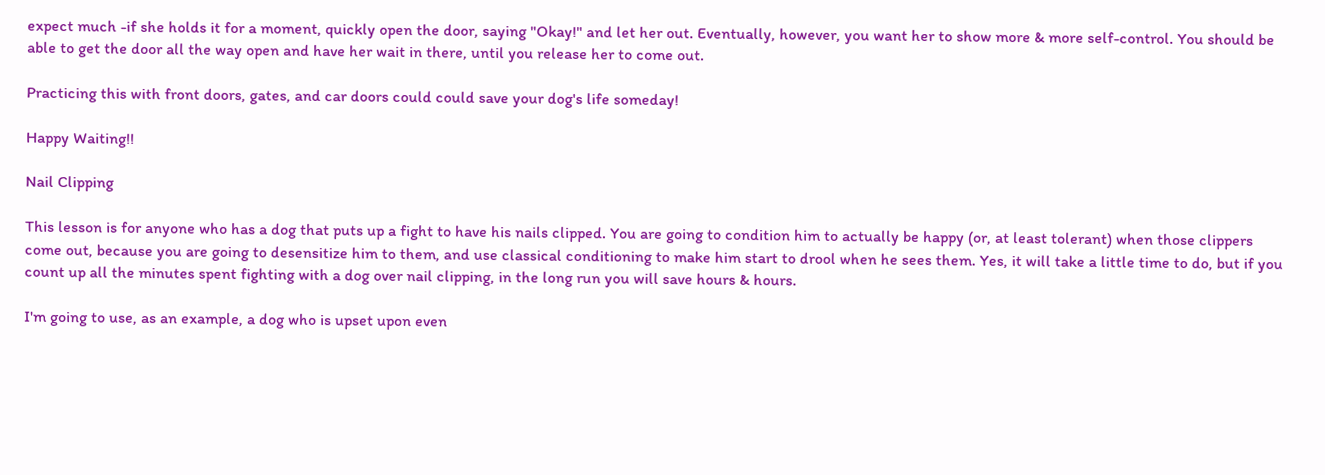expect much -if she holds it for a moment, quickly open the door, saying "Okay!" and let her out. Eventually, however, you want her to show more & more self-control. You should be able to get the door all the way open and have her wait in there, until you release her to come out.

Practicing this with front doors, gates, and car doors could could save your dog's life someday!

Happy Waiting!!

Nail Clipping

This lesson is for anyone who has a dog that puts up a fight to have his nails clipped. You are going to condition him to actually be happy (or, at least tolerant) when those clippers come out, because you are going to desensitize him to them, and use classical conditioning to make him start to drool when he sees them. Yes, it will take a little time to do, but if you count up all the minutes spent fighting with a dog over nail clipping, in the long run you will save hours & hours.

I'm going to use, as an example, a dog who is upset upon even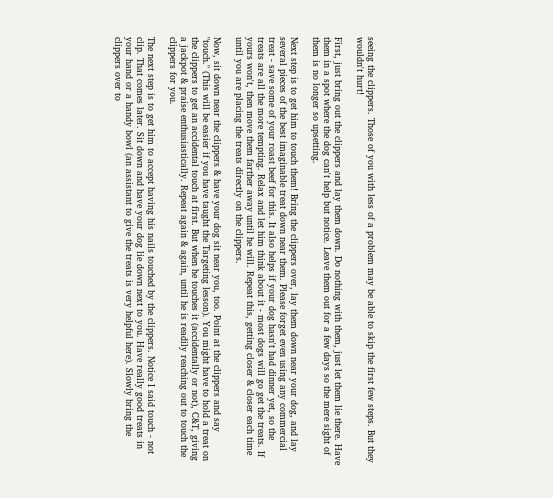seeing the clippers. Those of you with less of a problem may be able to skip the first few steps. But they wouldn't hurt!

First, just bring out the clippers and lay them down. Do nothing with them, just let them lie there. Have them in a spot where the dog can't help but notice. Leave them out for a few days so the mere sight of them is no longer so upsetting.

Next step is to get him to touch them! Bring the clippers over, lay them down near your dog, and lay several pieces of the best imaginable treat down near them. Please forget even using any commercial treat - save some of your roast beef for this. It also helps if your dog hasn't had dinner yet, so the treats are all the more tempting. Relax and let him think about it - most dogs will go get the treats. If yours won't, then move them farther away until he will. Repeat this, getting closer & closer each time until you are placing the treats directly on the clippers.

Now, sit down near the clippers & have your dog sit near you, too. Point at the clippers and say "touch." (This will be easier if you have taught the Targeting lesson). You might have to hold a treat on the clippers to get an accidental touch at first. But when he touches it (accidentally or not), C&T, giving a jackpot & praise enthusiastically. Repeat again & again, until he is readily reaching out to touch the clippers for you.

The next step is to get him to accept having his nails touched by the clippers. Notice I said touch - not clip. That comes later. Sit down and have your dog lie down next to you. Have really good treats in your hand or a handy bowl (an assistant to give the treats is very helpful here). Slowly bring the clippers over to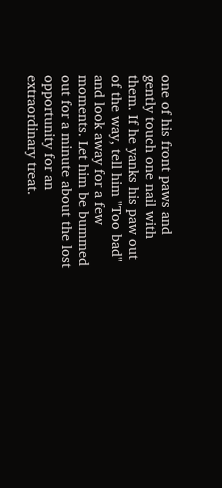one of his front paws and gently touch one nail with them. If he yanks his paw out of the way, tell him "Too bad" and look away for a few moments. Let him be bummed out for a minute about the lost opportunity for an extraordinary treat.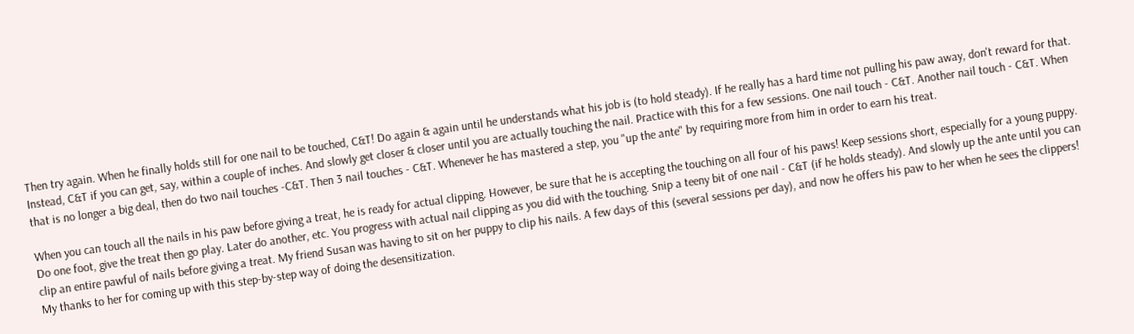Then try again. When he finally holds still for one nail to be touched, C&T! Do again & again until he understands what his job is (to hold steady). If he really has a hard time not pulling his paw away, don't reward for that. Instead, C&T if you can get, say, within a couple of inches. And slowly get closer & closer until you are actually touching the nail. Practice with this for a few sessions. One nail touch - C&T. Another nail touch - C&T. When that is no longer a big deal, then do two nail touches -C&T. Then 3 nail touches - C&T. Whenever he has mastered a step, you "up the ante" by requiring more from him in order to earn his treat.

When you can touch all the nails in his paw before giving a treat, he is ready for actual clipping. However, be sure that he is accepting the touching on all four of his paws! Keep sessions short, especially for a young puppy. Do one foot, give the treat then go play. Later do another, etc. You progress with actual nail clipping as you did with the touching. Snip a teeny bit of one nail - C&T (if he holds steady). And slowly up the ante until you can clip an entire pawful of nails before giving a treat. My friend Susan was having to sit on her puppy to clip his nails. A few days of this (several sessions per day), and now he offers his paw to her when he sees the clippers! My thanks to her for coming up with this step-by-step way of doing the desensitization.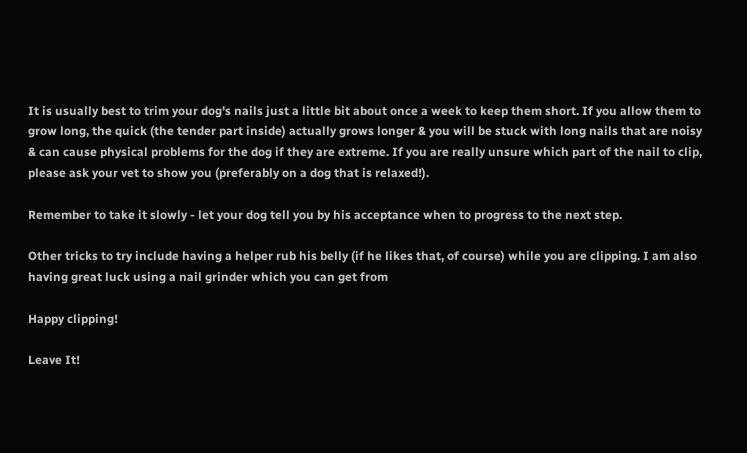It is usually best to trim your dog's nails just a little bit about once a week to keep them short. If you allow them to grow long, the quick (the tender part inside) actually grows longer & you will be stuck with long nails that are noisy & can cause physical problems for the dog if they are extreme. If you are really unsure which part of the nail to clip, please ask your vet to show you (preferably on a dog that is relaxed!).

Remember to take it slowly - let your dog tell you by his acceptance when to progress to the next step.

Other tricks to try include having a helper rub his belly (if he likes that, of course) while you are clipping. I am also having great luck using a nail grinder which you can get from

Happy clipping!

Leave It!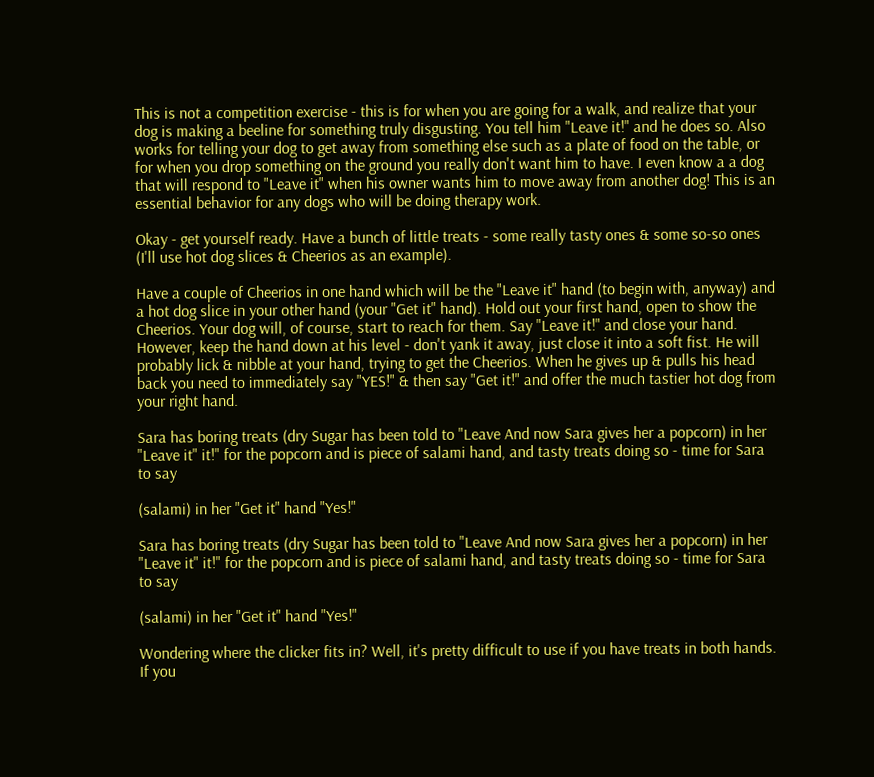This is not a competition exercise - this is for when you are going for a walk, and realize that your dog is making a beeline for something truly disgusting. You tell him "Leave it!" and he does so. Also works for telling your dog to get away from something else such as a plate of food on the table, or for when you drop something on the ground you really don't want him to have. I even know a a dog that will respond to "Leave it" when his owner wants him to move away from another dog! This is an essential behavior for any dogs who will be doing therapy work.

Okay - get yourself ready. Have a bunch of little treats - some really tasty ones & some so-so ones (I'll use hot dog slices & Cheerios as an example).

Have a couple of Cheerios in one hand which will be the "Leave it" hand (to begin with, anyway) and a hot dog slice in your other hand (your "Get it" hand). Hold out your first hand, open to show the Cheerios. Your dog will, of course, start to reach for them. Say "Leave it!" and close your hand. However, keep the hand down at his level - don't yank it away, just close it into a soft fist. He will probably lick & nibble at your hand, trying to get the Cheerios. When he gives up & pulls his head back you need to immediately say "YES!" & then say "Get it!" and offer the much tastier hot dog from your right hand.

Sara has boring treats (dry Sugar has been told to "Leave And now Sara gives her a popcorn) in her "Leave it" it!" for the popcorn and is piece of salami hand, and tasty treats doing so - time for Sara to say

(salami) in her "Get it" hand "Yes!"

Sara has boring treats (dry Sugar has been told to "Leave And now Sara gives her a popcorn) in her "Leave it" it!" for the popcorn and is piece of salami hand, and tasty treats doing so - time for Sara to say

(salami) in her "Get it" hand "Yes!"

Wondering where the clicker fits in? Well, it's pretty difficult to use if you have treats in both hands. If you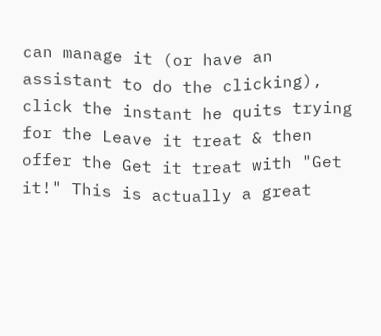can manage it (or have an assistant to do the clicking), click the instant he quits trying for the Leave it treat & then offer the Get it treat with "Get it!" This is actually a great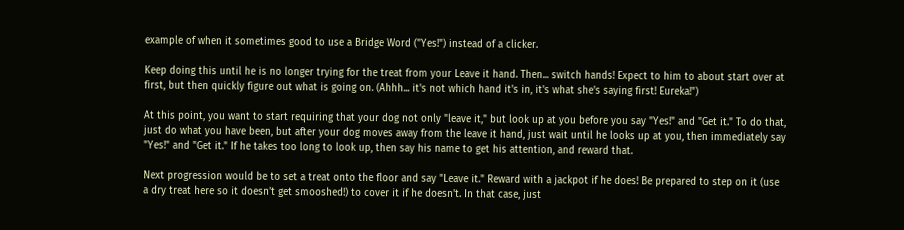example of when it sometimes good to use a Bridge Word ("Yes!") instead of a clicker.

Keep doing this until he is no longer trying for the treat from your Leave it hand. Then... switch hands! Expect to him to about start over at first, but then quickly figure out what is going on. (Ahhh... it's not which hand it's in, it's what she's saying first! Eureka!")

At this point, you want to start requiring that your dog not only "leave it," but look up at you before you say "Yes!" and "Get it." To do that, just do what you have been, but after your dog moves away from the leave it hand, just wait until he looks up at you, then immediately say "Yes!" and "Get it." If he takes too long to look up, then say his name to get his attention, and reward that.

Next progression would be to set a treat onto the floor and say "Leave it." Reward with a jackpot if he does! Be prepared to step on it (use a dry treat here so it doesn't get smooshed!) to cover it if he doesn't. In that case, just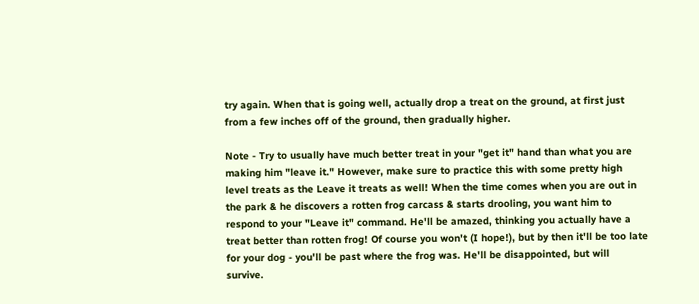try again. When that is going well, actually drop a treat on the ground, at first just from a few inches off of the ground, then gradually higher.

Note - Try to usually have much better treat in your "get it" hand than what you are making him "leave it." However, make sure to practice this with some pretty high level treats as the Leave it treats as well! When the time comes when you are out in the park & he discovers a rotten frog carcass & starts drooling, you want him to respond to your "Leave it" command. He'll be amazed, thinking you actually have a treat better than rotten frog! Of course you won't (I hope!), but by then it'll be too late for your dog - you'll be past where the frog was. He'll be disappointed, but will survive.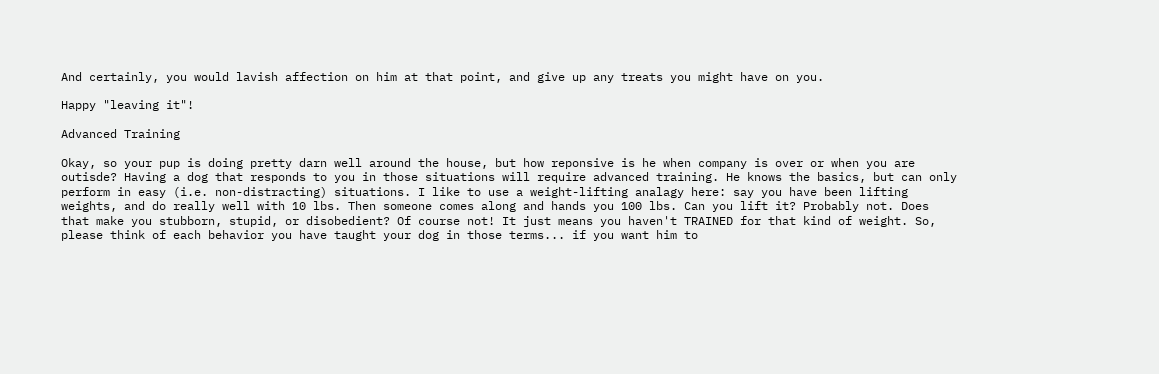And certainly, you would lavish affection on him at that point, and give up any treats you might have on you.

Happy "leaving it"!

Advanced Training

Okay, so your pup is doing pretty darn well around the house, but how reponsive is he when company is over or when you are outisde? Having a dog that responds to you in those situations will require advanced training. He knows the basics, but can only perform in easy (i.e. non-distracting) situations. I like to use a weight-lifting analagy here: say you have been lifting weights, and do really well with 10 lbs. Then someone comes along and hands you 100 lbs. Can you lift it? Probably not. Does that make you stubborn, stupid, or disobedient? Of course not! It just means you haven't TRAINED for that kind of weight. So, please think of each behavior you have taught your dog in those terms... if you want him to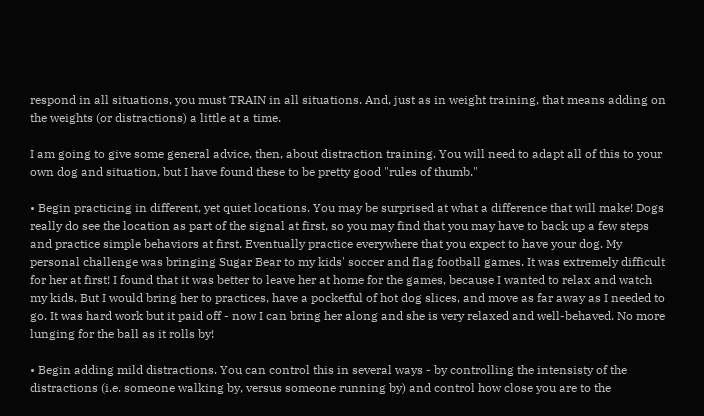respond in all situations, you must TRAIN in all situations. And, just as in weight training, that means adding on the weights (or distractions) a little at a time.

I am going to give some general advice, then, about distraction training. You will need to adapt all of this to your own dog and situation, but I have found these to be pretty good "rules of thumb."

• Begin practicing in different, yet quiet locations. You may be surprised at what a difference that will make! Dogs really do see the location as part of the signal at first, so you may find that you may have to back up a few steps and practice simple behaviors at first. Eventually practice everywhere that you expect to have your dog. My personal challenge was bringing Sugar Bear to my kids' soccer and flag football games. It was extremely difficult for her at first! I found that it was better to leave her at home for the games, because I wanted to relax and watch my kids. But I would bring her to practices, have a pocketful of hot dog slices, and move as far away as I needed to go. It was hard work but it paid off - now I can bring her along and she is very relaxed and well-behaved. No more lunging for the ball as it rolls by!

• Begin adding mild distractions. You can control this in several ways - by controlling the intensisty of the distractions (i.e. someone walking by, versus someone running by) and control how close you are to the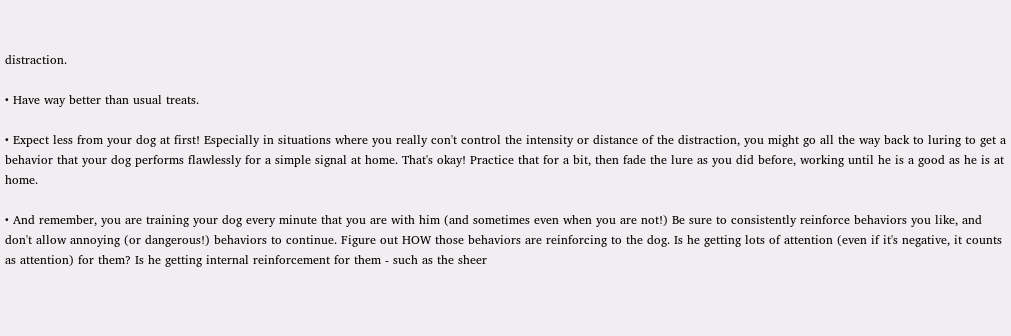distraction.

• Have way better than usual treats.

• Expect less from your dog at first! Especially in situations where you really con't control the intensity or distance of the distraction, you might go all the way back to luring to get a behavior that your dog performs flawlessly for a simple signal at home. That's okay! Practice that for a bit, then fade the lure as you did before, working until he is a good as he is at home.

• And remember, you are training your dog every minute that you are with him (and sometimes even when you are not!) Be sure to consistently reinforce behaviors you like, and don't allow annoying (or dangerous!) behaviors to continue. Figure out HOW those behaviors are reinforcing to the dog. Is he getting lots of attention (even if it's negative, it counts as attention) for them? Is he getting internal reinforcement for them - such as the sheer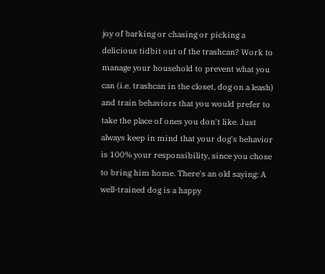joy of barking or chasing or picking a delicious tidbit out of the trashcan? Work to manage your household to prevent what you can (i.e. trashcan in the closet, dog on a leash) and train behaviors that you would prefer to take the place of ones you don't like. Just always keep in mind that your dog's behavior is 100% your responsibility, since you chose to bring him home. There's an old saying: A well-trained dog is a happy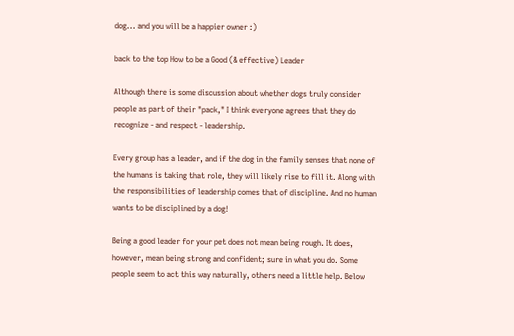dog... and you will be a happier owner :)

back to the top How to be a Good (& effective) Leader

Although there is some discussion about whether dogs truly consider people as part of their "pack," I think everyone agrees that they do recognize - and respect - leadership.

Every group has a leader, and if the dog in the family senses that none of the humans is taking that role, they will likely rise to fill it. Along with the responsibilities of leadership comes that of discipline. And no human wants to be disciplined by a dog!

Being a good leader for your pet does not mean being rough. It does, however, mean being strong and confident; sure in what you do. Some people seem to act this way naturally, others need a little help. Below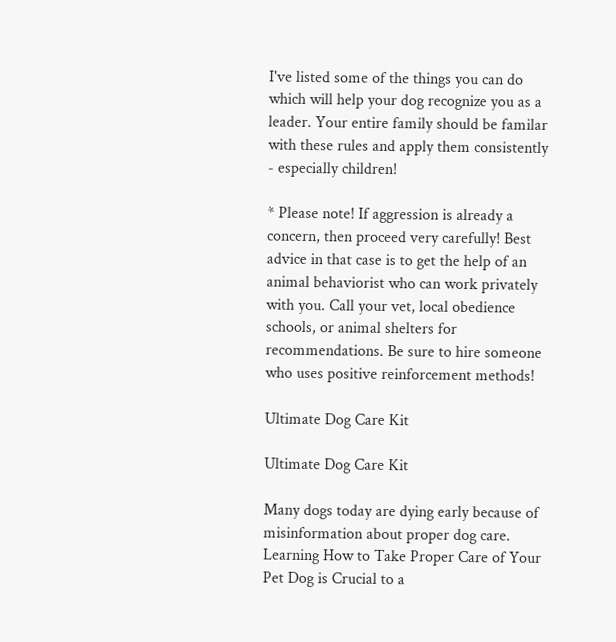I've listed some of the things you can do which will help your dog recognize you as a leader. Your entire family should be familar with these rules and apply them consistently - especially children!

* Please note! If aggression is already a concern, then proceed very carefully! Best advice in that case is to get the help of an animal behaviorist who can work privately with you. Call your vet, local obedience schools, or animal shelters for recommendations. Be sure to hire someone who uses positive reinforcement methods!

Ultimate Dog Care Kit

Ultimate Dog Care Kit

Many dogs today are dying early because of misinformation about proper dog care. Learning How to Take Proper Care of Your Pet Dog is Crucial to a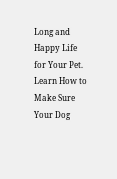Long and Happy Life for Your Pet. Learn How to Make Sure Your Dog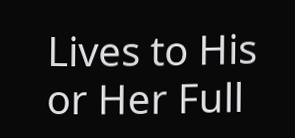Lives to His or Her Full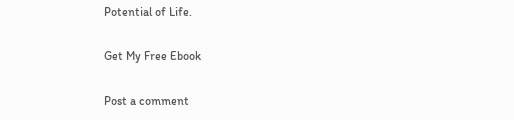Potential of Life.

Get My Free Ebook

Post a comment